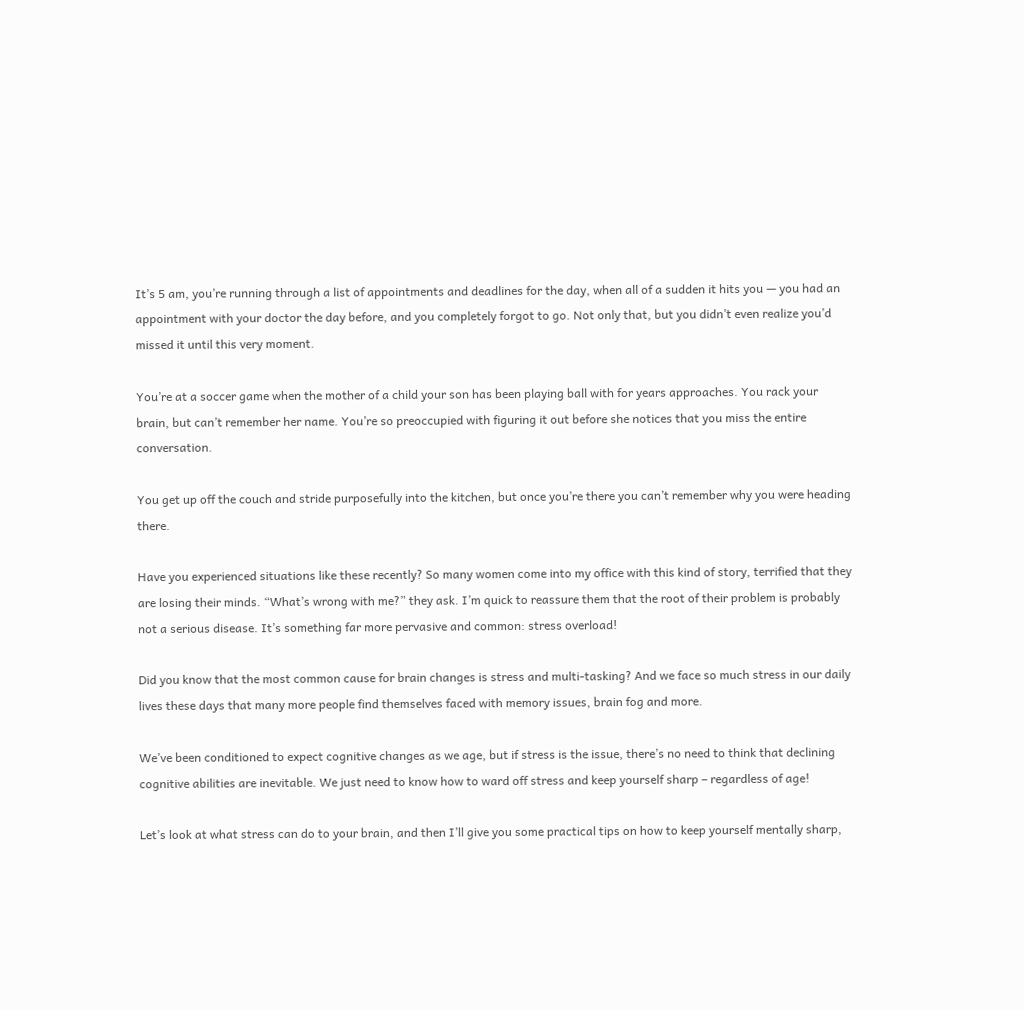It’s 5 am, you’re running through a list of appointments and deadlines for the day, when all of a sudden it hits you — you had an appointment with your doctor the day before, and you completely forgot to go. Not only that, but you didn’t even realize you’d missed it until this very moment.

You’re at a soccer game when the mother of a child your son has been playing ball with for years approaches. You rack your brain, but can’t remember her name. You’re so preoccupied with figuring it out before she notices that you miss the entire conversation.

You get up off the couch and stride purposefully into the kitchen, but once you’re there you can’t remember why you were heading there.

Have you experienced situations like these recently? So many women come into my office with this kind of story, terrified that they are losing their minds. “What’s wrong with me?” they ask. I’m quick to reassure them that the root of their problem is probably not a serious disease. It’s something far more pervasive and common: stress overload!

Did you know that the most common cause for brain changes is stress and multi-tasking? And we face so much stress in our daily lives these days that many more people find themselves faced with memory issues, brain fog and more.

We’ve been conditioned to expect cognitive changes as we age, but if stress is the issue, there’s no need to think that declining cognitive abilities are inevitable. We just need to know how to ward off stress and keep yourself sharp – regardless of age!

Let’s look at what stress can do to your brain, and then I’ll give you some practical tips on how to keep yourself mentally sharp,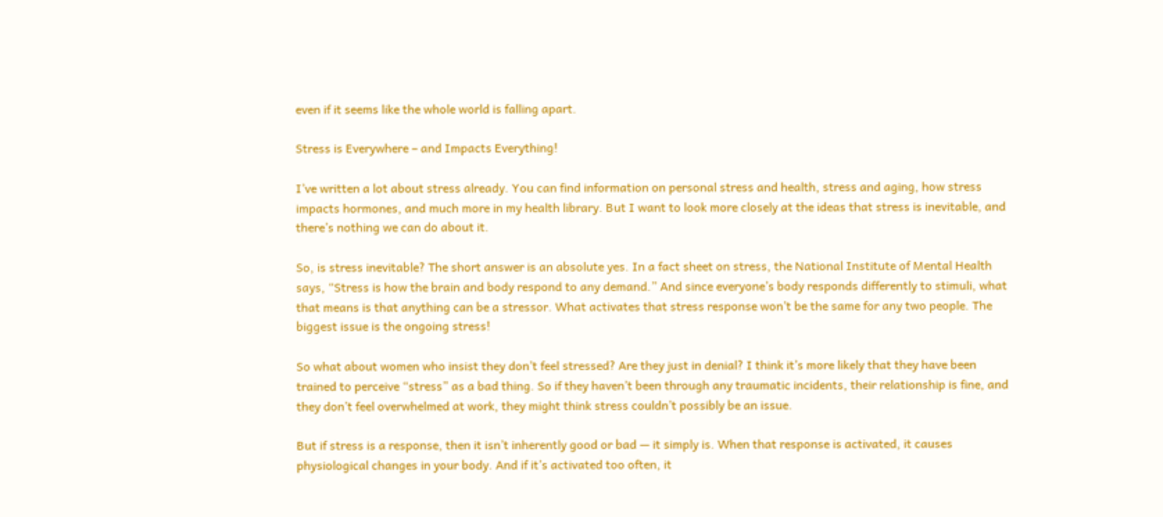even if it seems like the whole world is falling apart.

Stress is Everywhere – and Impacts Everything!

I’ve written a lot about stress already. You can find information on personal stress and health, stress and aging, how stress impacts hormones, and much more in my health library. But I want to look more closely at the ideas that stress is inevitable, and there’s nothing we can do about it.

So, is stress inevitable? The short answer is an absolute yes. In a fact sheet on stress, the National Institute of Mental Health says, “Stress is how the brain and body respond to any demand.” And since everyone’s body responds differently to stimuli, what that means is that anything can be a stressor. What activates that stress response won’t be the same for any two people. The biggest issue is the ongoing stress!

So what about women who insist they don’t feel stressed? Are they just in denial? I think it’s more likely that they have been trained to perceive “stress” as a bad thing. So if they haven’t been through any traumatic incidents, their relationship is fine, and they don’t feel overwhelmed at work, they might think stress couldn’t possibly be an issue.

But if stress is a response, then it isn’t inherently good or bad — it simply is. When that response is activated, it causes physiological changes in your body. And if it’s activated too often, it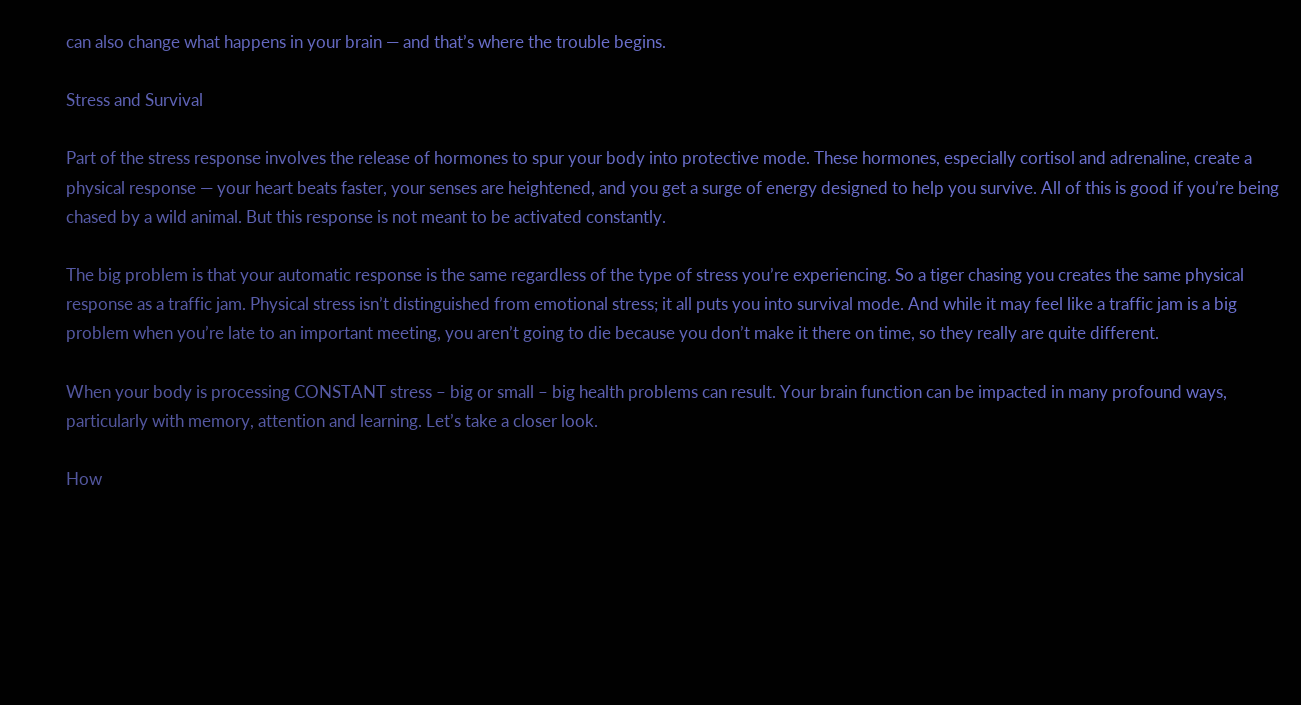can also change what happens in your brain — and that’s where the trouble begins.

Stress and Survival

Part of the stress response involves the release of hormones to spur your body into protective mode. These hormones, especially cortisol and adrenaline, create a physical response — your heart beats faster, your senses are heightened, and you get a surge of energy designed to help you survive. All of this is good if you’re being chased by a wild animal. But this response is not meant to be activated constantly.

The big problem is that your automatic response is the same regardless of the type of stress you’re experiencing. So a tiger chasing you creates the same physical response as a traffic jam. Physical stress isn’t distinguished from emotional stress; it all puts you into survival mode. And while it may feel like a traffic jam is a big problem when you’re late to an important meeting, you aren’t going to die because you don’t make it there on time, so they really are quite different.

When your body is processing CONSTANT stress – big or small – big health problems can result. Your brain function can be impacted in many profound ways, particularly with memory, attention and learning. Let’s take a closer look.

How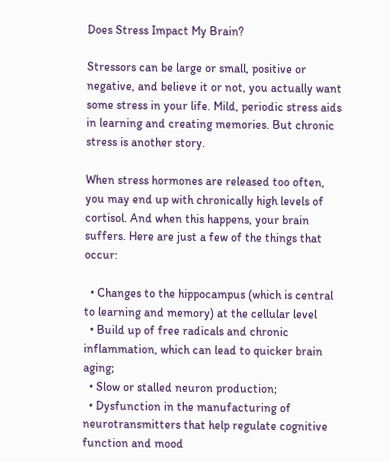Does Stress Impact My Brain?

Stressors can be large or small, positive or negative, and believe it or not, you actually want some stress in your life. Mild, periodic stress aids in learning and creating memories. But chronic stress is another story.

When stress hormones are released too often, you may end up with chronically high levels of cortisol. And when this happens, your brain suffers. Here are just a few of the things that occur:

  • Changes to the hippocampus (which is central to learning and memory) at the cellular level
  • Build up of free radicals and chronic inflammation, which can lead to quicker brain aging;
  • Slow or stalled neuron production;
  • Dysfunction in the manufacturing of neurotransmitters that help regulate cognitive function and mood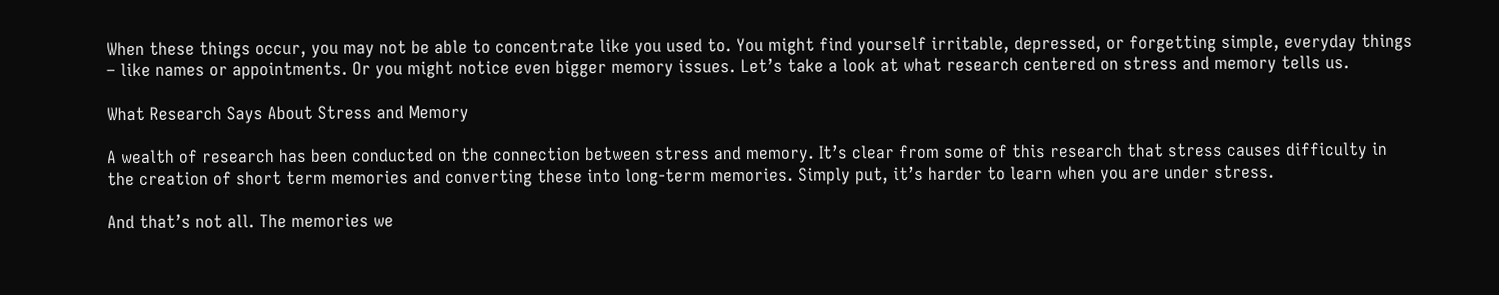When these things occur, you may not be able to concentrate like you used to. You might find yourself irritable, depressed, or forgetting simple, everyday things – like names or appointments. Or you might notice even bigger memory issues. Let’s take a look at what research centered on stress and memory tells us.

What Research Says About Stress and Memory

A wealth of research has been conducted on the connection between stress and memory. It’s clear from some of this research that stress causes difficulty in the creation of short term memories and converting these into long-term memories. Simply put, it’s harder to learn when you are under stress.

And that’s not all. The memories we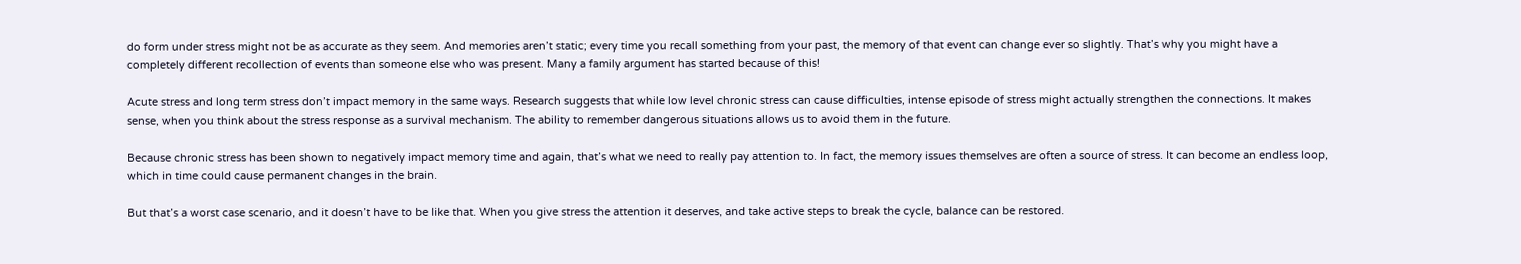do form under stress might not be as accurate as they seem. And memories aren’t static; every time you recall something from your past, the memory of that event can change ever so slightly. That’s why you might have a completely different recollection of events than someone else who was present. Many a family argument has started because of this!

Acute stress and long term stress don’t impact memory in the same ways. Research suggests that while low level chronic stress can cause difficulties, intense episode of stress might actually strengthen the connections. It makes sense, when you think about the stress response as a survival mechanism. The ability to remember dangerous situations allows us to avoid them in the future.

Because chronic stress has been shown to negatively impact memory time and again, that’s what we need to really pay attention to. In fact, the memory issues themselves are often a source of stress. It can become an endless loop, which in time could cause permanent changes in the brain.

But that’s a worst case scenario, and it doesn’t have to be like that. When you give stress the attention it deserves, and take active steps to break the cycle, balance can be restored.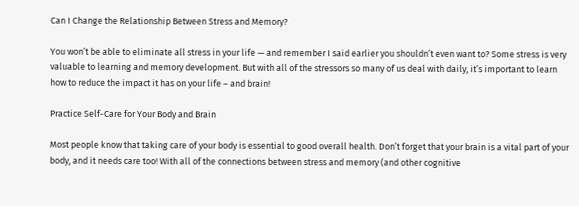Can I Change the Relationship Between Stress and Memory?

You won’t be able to eliminate all stress in your life — and remember I said earlier you shouldn’t even want to? Some stress is very valuable to learning and memory development. But with all of the stressors so many of us deal with daily, it’s important to learn how to reduce the impact it has on your life – and brain!

Practice Self-Care for Your Body and Brain

Most people know that taking care of your body is essential to good overall health. Don’t forget that your brain is a vital part of your body, and it needs care too! With all of the connections between stress and memory (and other cognitive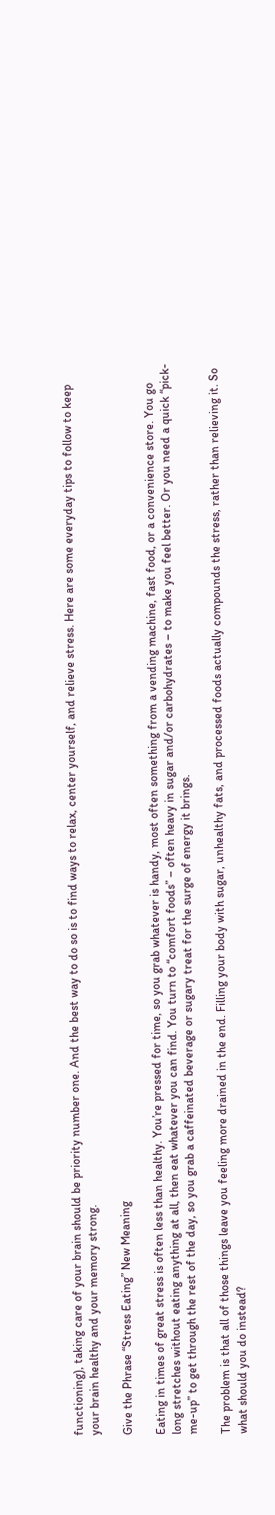functioning), taking care of your brain should be priority number one. And the best way to do so is to find ways to relax, center yourself, and relieve stress. Here are some everyday tips to follow to keep your brain healthy and your memory strong.

Give the Phrase “Stress Eating” New Meaning

Eating in times of great stress is often less than healthy. You’re pressed for time, so you grab whatever is handy, most often something from a vending machine, fast food, or a convenience store. You go long stretches without eating anything at all, then eat whatever you can find. You turn to “comfort foods” – often heavy in sugar and/or carbohydrates – to make you feel better. Or you need a quick “pick-me-up” to get through the rest of the day, so you grab a caffeinated beverage or sugary treat for the surge of energy it brings.

The problem is that all of those things leave you feeling more drained in the end. Filling your body with sugar, unhealthy fats, and processed foods actually compounds the stress, rather than relieving it. So what should you do instead?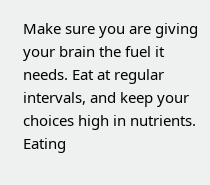Make sure you are giving your brain the fuel it needs. Eat at regular intervals, and keep your choices high in nutrients. Eating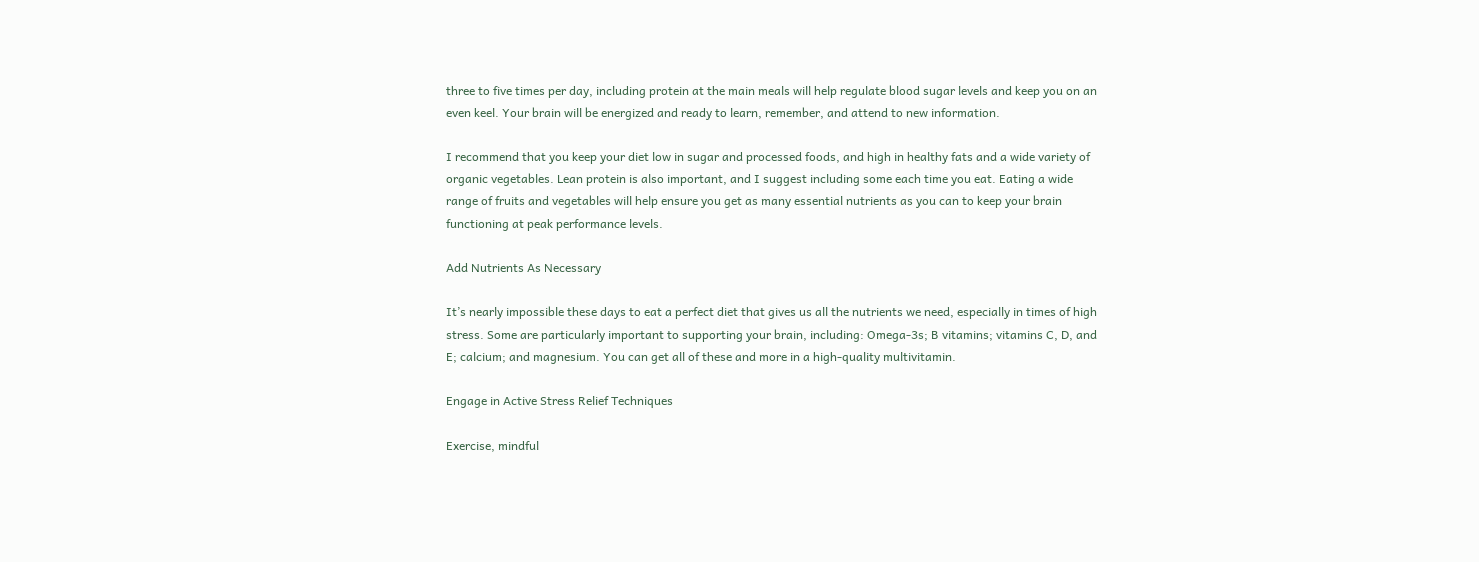three to five times per day, including protein at the main meals will help regulate blood sugar levels and keep you on an even keel. Your brain will be energized and ready to learn, remember, and attend to new information.

I recommend that you keep your diet low in sugar and processed foods, and high in healthy fats and a wide variety of organic vegetables. Lean protein is also important, and I suggest including some each time you eat. Eating a wide range of fruits and vegetables will help ensure you get as many essential nutrients as you can to keep your brain functioning at peak performance levels.

Add Nutrients As Necessary

It’s nearly impossible these days to eat a perfect diet that gives us all the nutrients we need, especially in times of high stress. Some are particularly important to supporting your brain, including: Omega-3s; B vitamins; vitamins C, D, and E; calcium; and magnesium. You can get all of these and more in a high-quality multivitamin.

Engage in Active Stress Relief Techniques

Exercise, mindful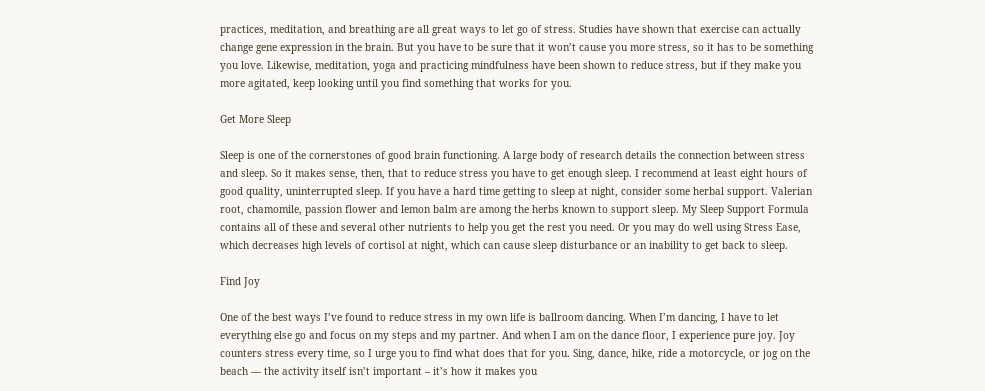practices, meditation, and breathing are all great ways to let go of stress. Studies have shown that exercise can actually change gene expression in the brain. But you have to be sure that it won’t cause you more stress, so it has to be something you love. Likewise, meditation, yoga and practicing mindfulness have been shown to reduce stress, but if they make you more agitated, keep looking until you find something that works for you.

Get More Sleep

Sleep is one of the cornerstones of good brain functioning. A large body of research details the connection between stress and sleep. So it makes sense, then, that to reduce stress you have to get enough sleep. I recommend at least eight hours of good quality, uninterrupted sleep. If you have a hard time getting to sleep at night, consider some herbal support. Valerian root, chamomile, passion flower and lemon balm are among the herbs known to support sleep. My Sleep Support Formula contains all of these and several other nutrients to help you get the rest you need. Or you may do well using Stress Ease, which decreases high levels of cortisol at night, which can cause sleep disturbance or an inability to get back to sleep.

Find Joy

One of the best ways I’ve found to reduce stress in my own life is ballroom dancing. When I’m dancing, I have to let everything else go and focus on my steps and my partner. And when I am on the dance floor, I experience pure joy. Joy counters stress every time, so I urge you to find what does that for you. Sing, dance, hike, ride a motorcycle, or jog on the beach — the activity itself isn’t important – it’s how it makes you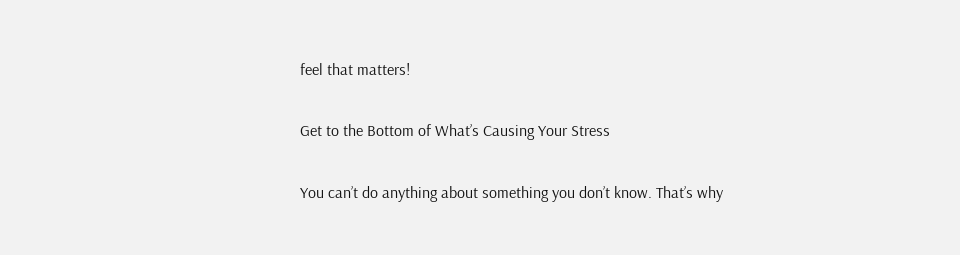feel that matters!

Get to the Bottom of What’s Causing Your Stress

You can’t do anything about something you don’t know. That’s why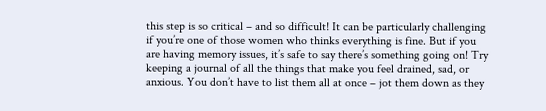this step is so critical – and so difficult! It can be particularly challenging if you’re one of those women who thinks everything is fine. But if you are having memory issues, it’s safe to say there’s something going on! Try keeping a journal of all the things that make you feel drained, sad, or anxious. You don’t have to list them all at once – jot them down as they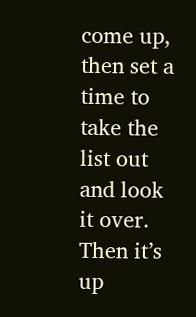come up, then set a time to take the list out and look it over. Then it’s up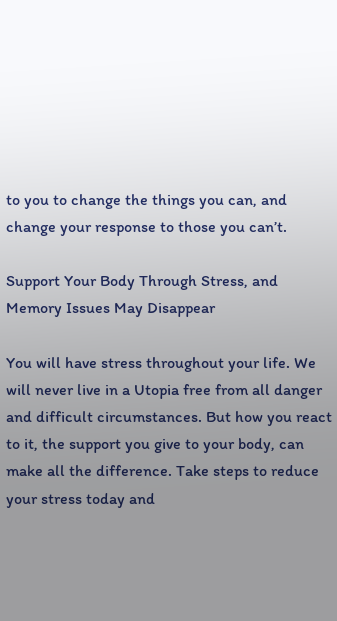to you to change the things you can, and change your response to those you can’t.

Support Your Body Through Stress, and Memory Issues May Disappear

You will have stress throughout your life. We will never live in a Utopia free from all danger and difficult circumstances. But how you react to it, the support you give to your body, can make all the difference. Take steps to reduce your stress today and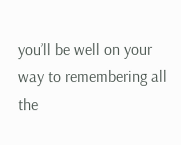you’ll be well on your way to remembering all the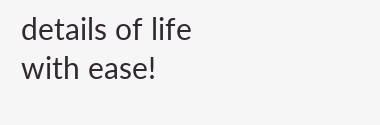details of life with ease!